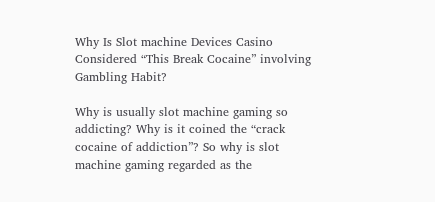Why Is Slot machine Devices Casino Considered “This Break Cocaine” involving Gambling Habit?

Why is usually slot machine gaming so addicting? Why is it coined the “crack cocaine of addiction”? So why is slot machine gaming regarded as the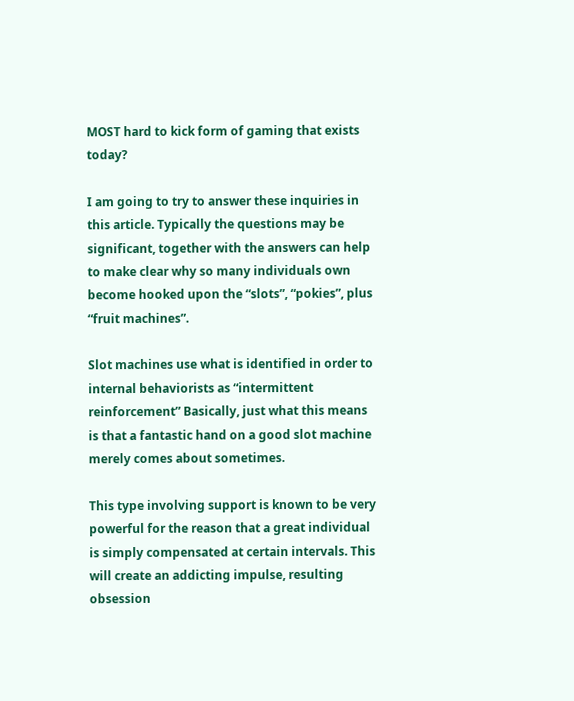MOST hard to kick form of gaming that exists today?

I am going to try to answer these inquiries in this article. Typically the questions may be significant, together with the answers can help to make clear why so many individuals own become hooked upon the “slots”, “pokies”, plus “fruit machines”.

Slot machines use what is identified in order to internal behaviorists as “intermittent reinforcement” Basically, just what this means is that a fantastic hand on a good slot machine merely comes about sometimes.

This type involving support is known to be very powerful for the reason that a great individual is simply compensated at certain intervals. This will create an addicting impulse, resulting obsession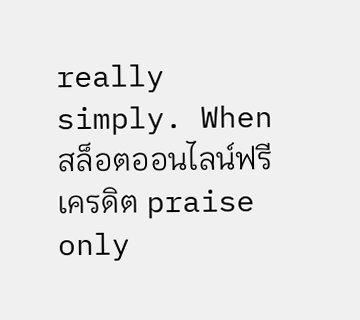really simply. When สล็อตออนไลน์ฟรีเครดิต praise only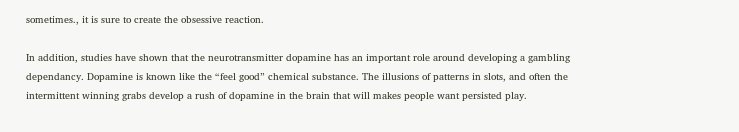sometimes., it is sure to create the obsessive reaction.

In addition, studies have shown that the neurotransmitter dopamine has an important role around developing a gambling dependancy. Dopamine is known like the “feel good” chemical substance. The illusions of patterns in slots, and often the intermittent winning grabs develop a rush of dopamine in the brain that will makes people want persisted play.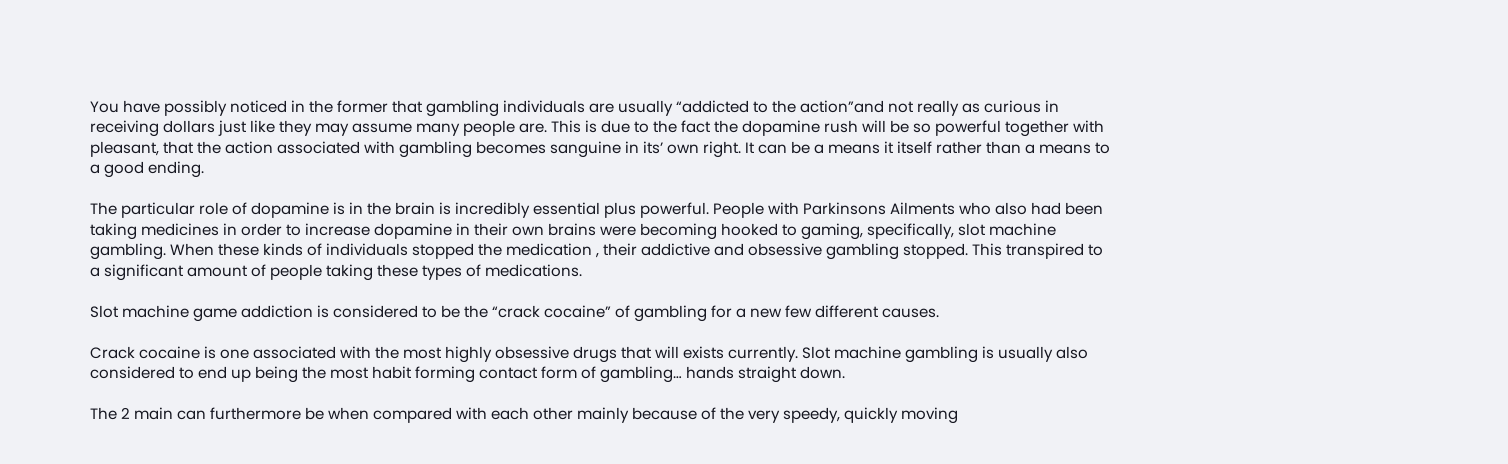You have possibly noticed in the former that gambling individuals are usually “addicted to the action”and not really as curious in receiving dollars just like they may assume many people are. This is due to the fact the dopamine rush will be so powerful together with pleasant, that the action associated with gambling becomes sanguine in its’ own right. It can be a means it itself rather than a means to a good ending.

The particular role of dopamine is in the brain is incredibly essential plus powerful. People with Parkinsons Ailments who also had been taking medicines in order to increase dopamine in their own brains were becoming hooked to gaming, specifically, slot machine gambling. When these kinds of individuals stopped the medication , their addictive and obsessive gambling stopped. This transpired to a significant amount of people taking these types of medications.

Slot machine game addiction is considered to be the “crack cocaine” of gambling for a new few different causes.

Crack cocaine is one associated with the most highly obsessive drugs that will exists currently. Slot machine gambling is usually also considered to end up being the most habit forming contact form of gambling… hands straight down.

The 2 main can furthermore be when compared with each other mainly because of the very speedy, quickly moving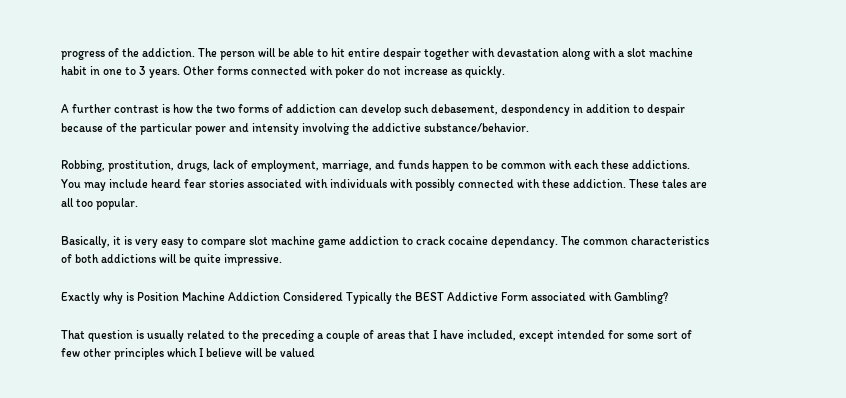progress of the addiction. The person will be able to hit entire despair together with devastation along with a slot machine habit in one to 3 years. Other forms connected with poker do not increase as quickly.

A further contrast is how the two forms of addiction can develop such debasement, despondency in addition to despair because of the particular power and intensity involving the addictive substance/behavior.

Robbing, prostitution, drugs, lack of employment, marriage, and funds happen to be common with each these addictions. You may include heard fear stories associated with individuals with possibly connected with these addiction. These tales are all too popular.

Basically, it is very easy to compare slot machine game addiction to crack cocaine dependancy. The common characteristics of both addictions will be quite impressive.

Exactly why is Position Machine Addiction Considered Typically the BEST Addictive Form associated with Gambling?

That question is usually related to the preceding a couple of areas that I have included, except intended for some sort of few other principles which I believe will be valued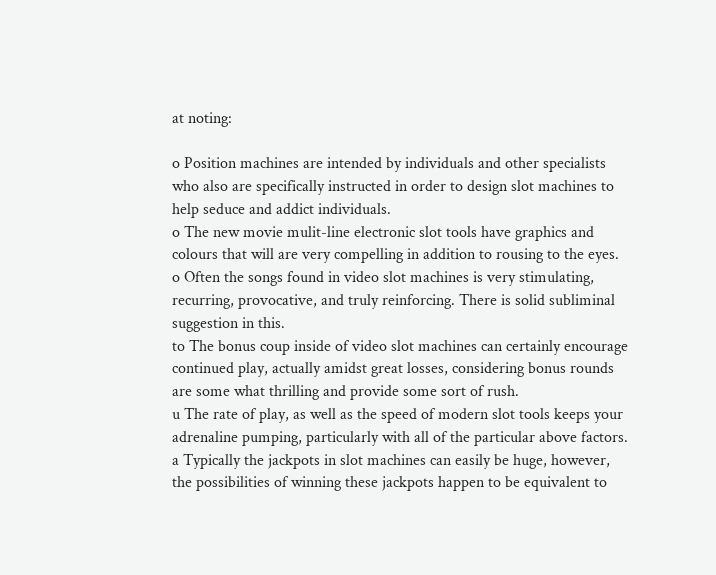at noting:

o Position machines are intended by individuals and other specialists who also are specifically instructed in order to design slot machines to help seduce and addict individuals.
o The new movie mulit-line electronic slot tools have graphics and colours that will are very compelling in addition to rousing to the eyes.
o Often the songs found in video slot machines is very stimulating, recurring, provocative, and truly reinforcing. There is solid subliminal suggestion in this.
to The bonus coup inside of video slot machines can certainly encourage continued play, actually amidst great losses, considering bonus rounds are some what thrilling and provide some sort of rush.
u The rate of play, as well as the speed of modern slot tools keeps your adrenaline pumping, particularly with all of the particular above factors.
a Typically the jackpots in slot machines can easily be huge, however, the possibilities of winning these jackpots happen to be equivalent to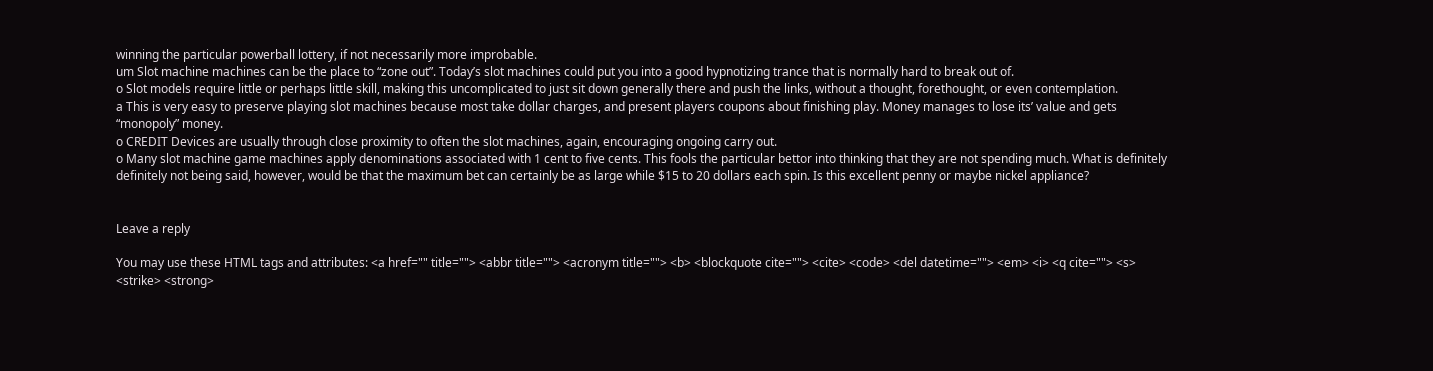winning the particular powerball lottery, if not necessarily more improbable.
um Slot machine machines can be the place to “zone out”. Today’s slot machines could put you into a good hypnotizing trance that is normally hard to break out of.
o Slot models require little or perhaps little skill, making this uncomplicated to just sit down generally there and push the links, without a thought, forethought, or even contemplation.
a This is very easy to preserve playing slot machines because most take dollar charges, and present players coupons about finishing play. Money manages to lose its’ value and gets “monopoly” money.
o CREDIT Devices are usually through close proximity to often the slot machines, again, encouraging ongoing carry out.
o Many slot machine game machines apply denominations associated with 1 cent to five cents. This fools the particular bettor into thinking that they are not spending much. What is definitely definitely not being said, however, would be that the maximum bet can certainly be as large while $15 to 20 dollars each spin. Is this excellent penny or maybe nickel appliance?


Leave a reply

You may use these HTML tags and attributes: <a href="" title=""> <abbr title=""> <acronym title=""> <b> <blockquote cite=""> <cite> <code> <del datetime=""> <em> <i> <q cite=""> <s> <strike> <strong>